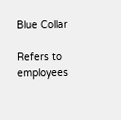Blue Collar

Refers to employees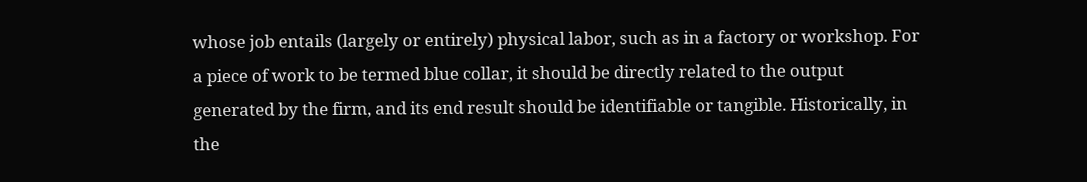whose job entails (largely or entirely) physical labor, such as in a factory or workshop. For a piece of work to be termed blue collar, it should be directly related to the output generated by the firm, and its end result should be identifiable or tangible. Historically, in the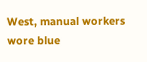West, manual workers wore blue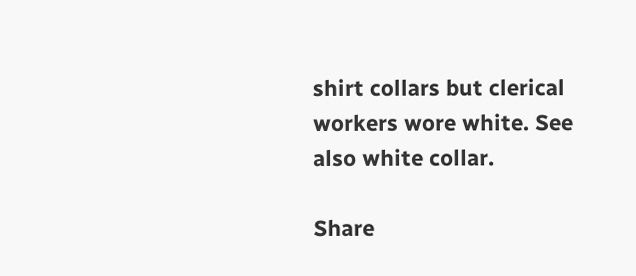shirt collars but clerical workers wore white. See also white collar.

Share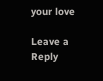your love

Leave a Reply